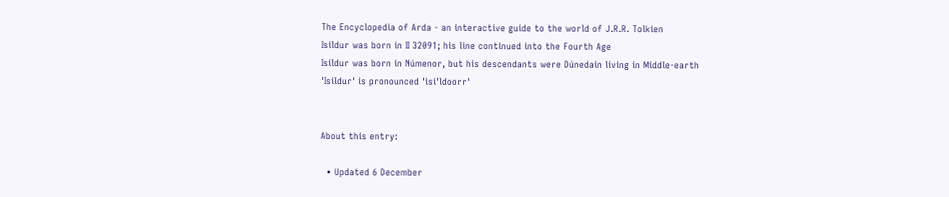The Encyclopedia of Arda - an interactive guide to the world of J.R.R. Tolkien
Isildur was born in II 32091; his line continued into the Fourth Age
Isildur was born in Númenor, but his descendants were Dúnedain living in Middle-earth
'Isildur' is pronounced 'isi'ldoorr'


About this entry:

  • Updated 6 December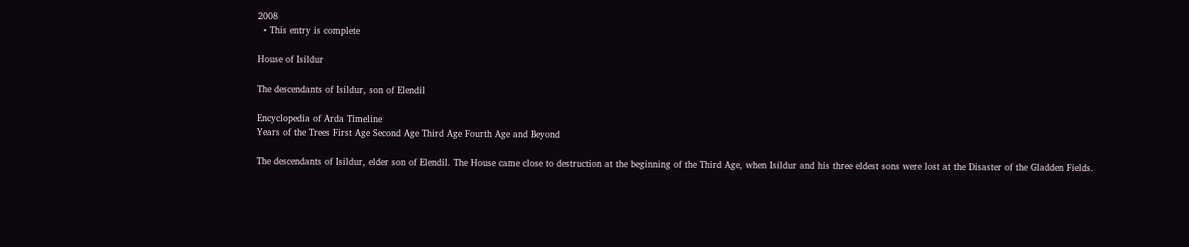2008
  • This entry is complete

House of Isildur

The descendants of Isildur, son of Elendil

Encyclopedia of Arda Timeline
Years of the Trees First Age Second Age Third Age Fourth Age and Beyond

The descendants of Isildur, elder son of Elendil. The House came close to destruction at the beginning of the Third Age, when Isildur and his three eldest sons were lost at the Disaster of the Gladden Fields.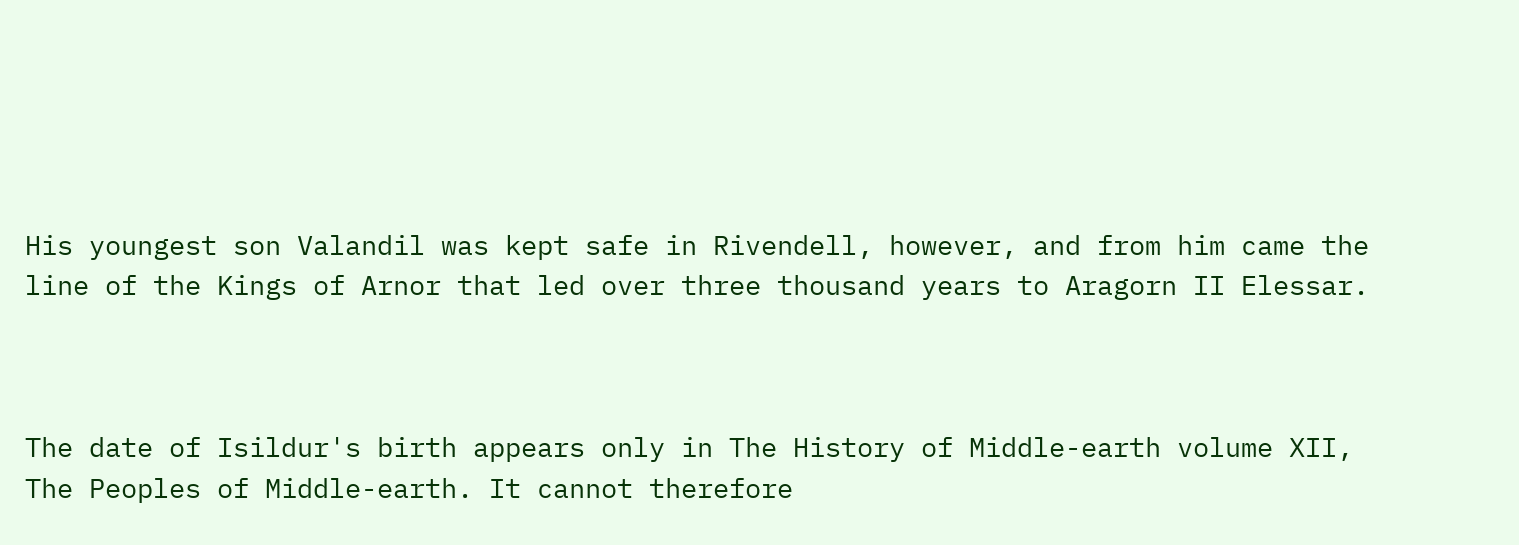His youngest son Valandil was kept safe in Rivendell, however, and from him came the line of the Kings of Arnor that led over three thousand years to Aragorn II Elessar.



The date of Isildur's birth appears only in The History of Middle-earth volume XII, The Peoples of Middle-earth. It cannot therefore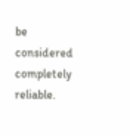be considered completely reliable.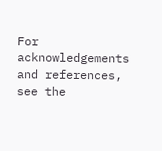For acknowledgements and references, see the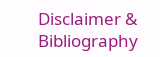Disclaimer & Bibliography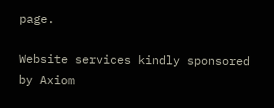page.

Website services kindly sponsored by Axiom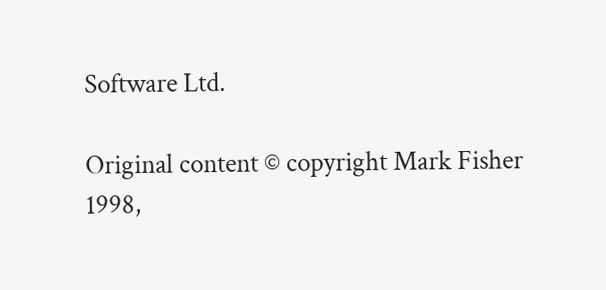Software Ltd.

Original content © copyright Mark Fisher 1998,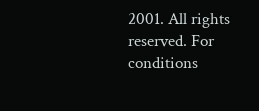2001. All rights reserved. For conditions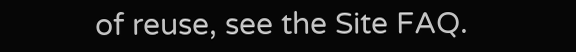of reuse, see the Site FAQ.